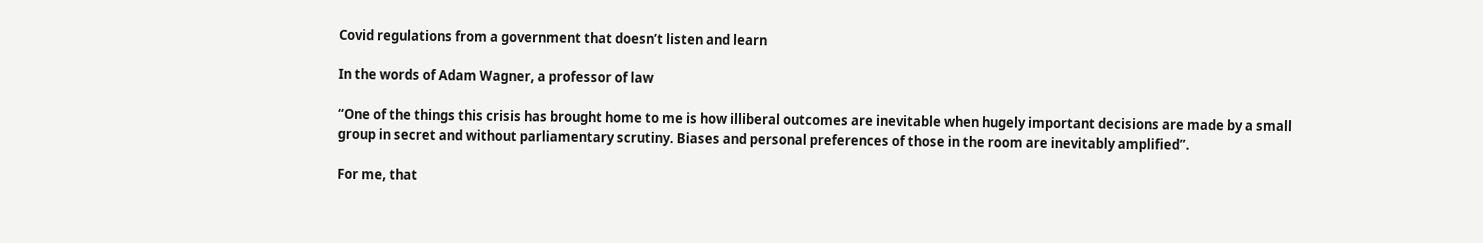Covid regulations from a government that doesn’t listen and learn

In the words of Adam Wagner, a professor of law

“One of the things this crisis has brought home to me is how illiberal outcomes are inevitable when hugely important decisions are made by a small group in secret and without parliamentary scrutiny. Biases and personal preferences of those in the room are inevitably amplified”.

For me, that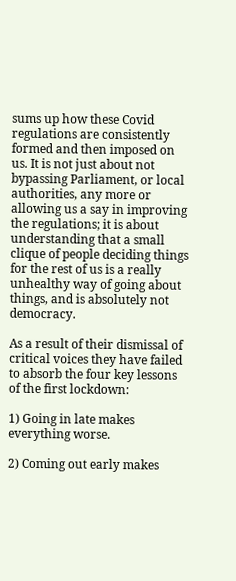sums up how these Covid regulations are consistently formed and then imposed on us. It is not just about not bypassing Parliament, or local authorities, any more or allowing us a say in improving the regulations; it is about understanding that a small clique of people deciding things for the rest of us is a really unhealthy way of going about things, and is absolutely not democracy.

As a result of their dismissal of critical voices they have failed to absorb the four key lessons of the first lockdown:

1) Going in late makes everything worse.

2) Coming out early makes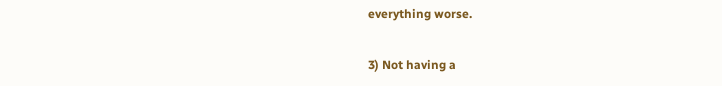everything worse.

3) Not having a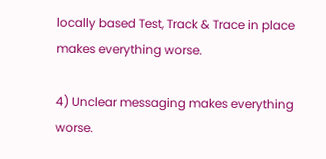locally based Test, Track & Trace in place makes everything worse.

4) Unclear messaging makes everything worse.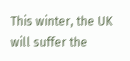This winter, the UK will suffer the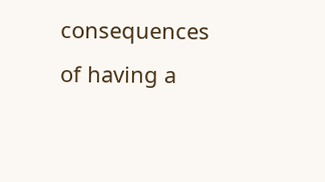consequences of having a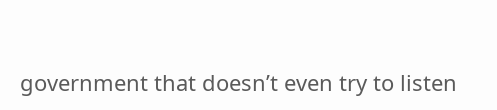government that doesn’t even try to listen